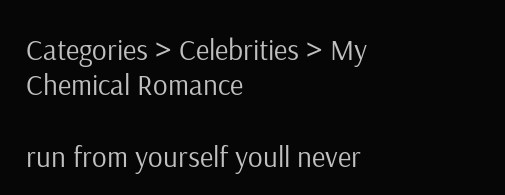Categories > Celebrities > My Chemical Romance

run from yourself youll never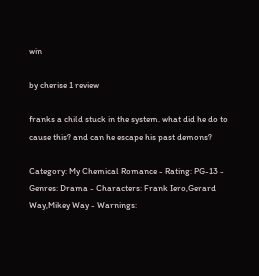win

by cherise 1 review

franks a child stuck in the system. what did he do to cause this? and can he escape his past demons?

Category: My Chemical Romance - Rating: PG-13 - Genres: Drama - Characters: Frank Iero,Gerard Way,Mikey Way - Warnings: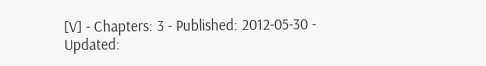[V] - Chapters: 3 - Published: 2012-05-30 - Updated: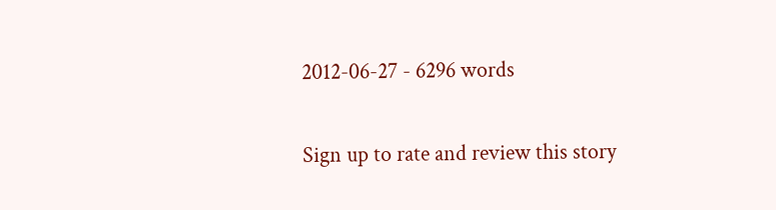2012-06-27 - 6296 words

Sign up to rate and review this story